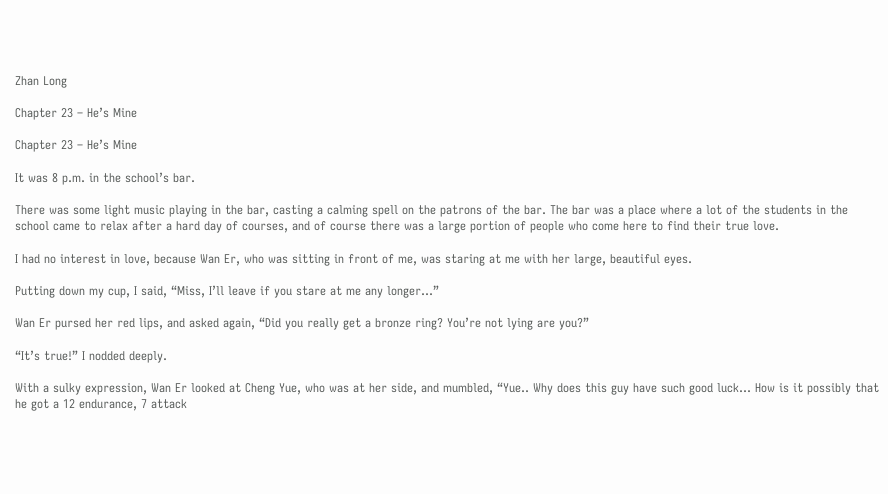Zhan Long

Chapter 23 – He’s Mine

Chapter 23 – He’s Mine

It was 8 p.m. in the school’s bar.

There was some light music playing in the bar, casting a calming spell on the patrons of the bar. The bar was a place where a lot of the students in the school came to relax after a hard day of courses, and of course there was a large portion of people who come here to find their true love.

I had no interest in love, because Wan Er, who was sitting in front of me, was staring at me with her large, beautiful eyes.

Putting down my cup, I said, “Miss, I’ll leave if you stare at me any longer…”

Wan Er pursed her red lips, and asked again, “Did you really get a bronze ring? You’re not lying are you?”

“It’s true!” I nodded deeply.

With a sulky expression, Wan Er looked at Cheng Yue, who was at her side, and mumbled, “Yue.. Why does this guy have such good luck… How is it possibly that he got a 12 endurance, 7 attack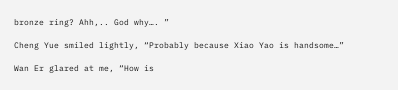bronze ring? Ahh,.. God why…. ”

Cheng Yue smiled lightly, “Probably because Xiao Yao is handsome…”

Wan Er glared at me, “How is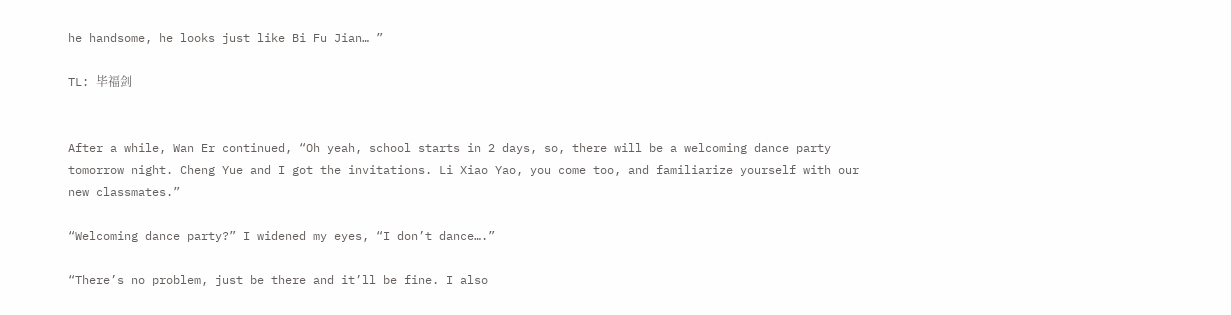he handsome, he looks just like Bi Fu Jian… ”

TL: 毕福剑


After a while, Wan Er continued, “Oh yeah, school starts in 2 days, so, there will be a welcoming dance party tomorrow night. Cheng Yue and I got the invitations. Li Xiao Yao, you come too, and familiarize yourself with our new classmates.”

“Welcoming dance party?” I widened my eyes, “I don’t dance….”

“There’s no problem, just be there and it’ll be fine. I also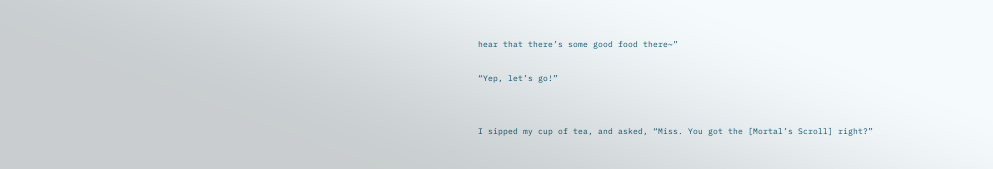hear that there’s some good food there~”

“Yep, let’s go!”


I sipped my cup of tea, and asked, “Miss. You got the [Mortal’s Scroll] right?”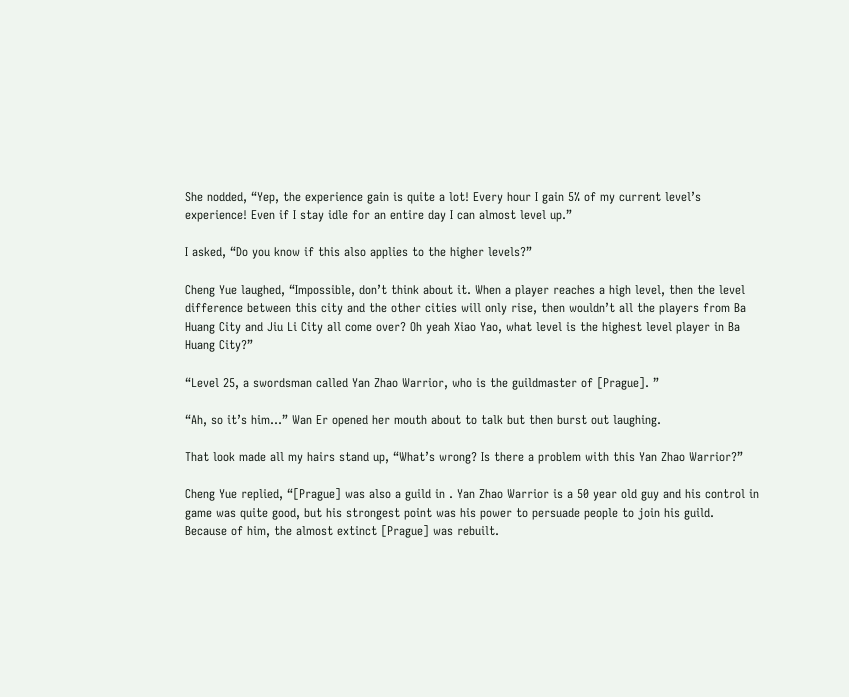She nodded, “Yep, the experience gain is quite a lot! Every hour I gain 5% of my current level’s experience! Even if I stay idle for an entire day I can almost level up.”

I asked, “Do you know if this also applies to the higher levels?”

Cheng Yue laughed, “Impossible, don’t think about it. When a player reaches a high level, then the level difference between this city and the other cities will only rise, then wouldn’t all the players from Ba Huang City and Jiu Li City all come over? Oh yeah Xiao Yao, what level is the highest level player in Ba Huang City?”

“Level 25, a swordsman called Yan Zhao Warrior, who is the guildmaster of [Prague]. ”

“Ah, so it’s him…” Wan Er opened her mouth about to talk but then burst out laughing.

That look made all my hairs stand up, “What’s wrong? Is there a problem with this Yan Zhao Warrior?”

Cheng Yue replied, “[Prague] was also a guild in . Yan Zhao Warrior is a 50 year old guy and his control in game was quite good, but his strongest point was his power to persuade people to join his guild. Because of him, the almost extinct [Prague] was rebuilt.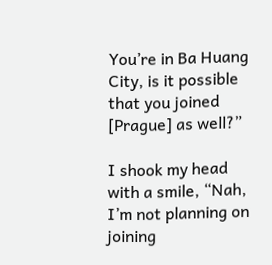You’re in Ba Huang City, is it possible that you joined [Prague] as well?”

I shook my head with a smile, “Nah, I’m not planning on joining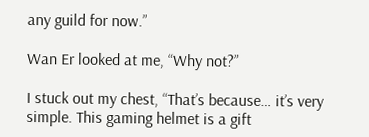any guild for now.”

Wan Er looked at me, “Why not?”

I stuck out my chest, “That’s because… it’s very simple. This gaming helmet is a gift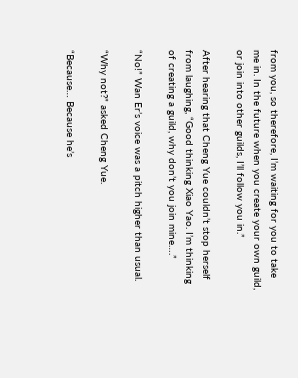from you, so therefore, I’m waiting for you to take me in. In the future when you create your own guild, or join into other guilds, I’ll follow you in.”

After hearing that Cheng Yue couldn’t stop herself from laughing, “Good thinking Xiao Yao. I’m thinking of creating a guild, why don’t you join mine….”

“No!” Wan Er’s voice was a pitch higher than usual.

“Why not?” asked Cheng Yue.

“Because… Because he’s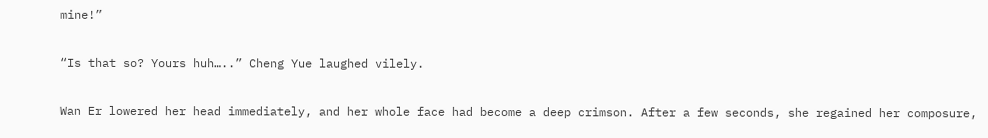mine!”

“Is that so? Yours huh…..” Cheng Yue laughed vilely.

Wan Er lowered her head immediately, and her whole face had become a deep crimson. After a few seconds, she regained her composure,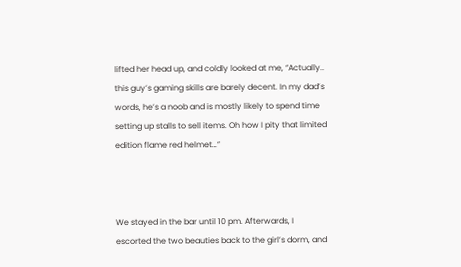lifted her head up, and coldly looked at me, “Actually.. this guy’s gaming skills are barely decent. In my dad’s words, he’s a noob and is mostly likely to spend time setting up stalls to sell items. Oh how I pity that limited edition flame red helmet…”



We stayed in the bar until 10 pm. Afterwards, I escorted the two beauties back to the girl’s dorm, and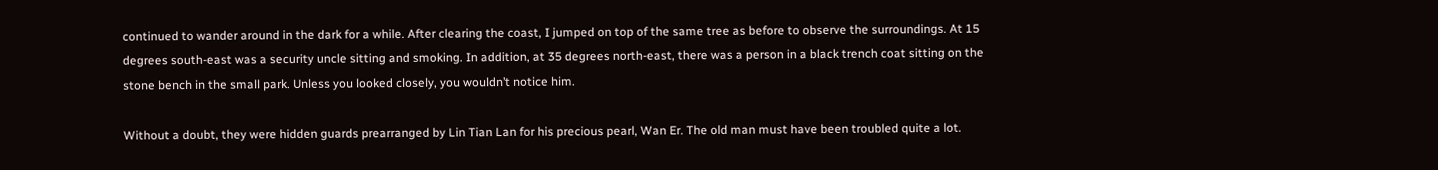continued to wander around in the dark for a while. After clearing the coast, I jumped on top of the same tree as before to observe the surroundings. At 15 degrees south-east was a security uncle sitting and smoking. In addition, at 35 degrees north-east, there was a person in a black trench coat sitting on the stone bench in the small park. Unless you looked closely, you wouldn’t notice him.

Without a doubt, they were hidden guards prearranged by Lin Tian Lan for his precious pearl, Wan Er. The old man must have been troubled quite a lot.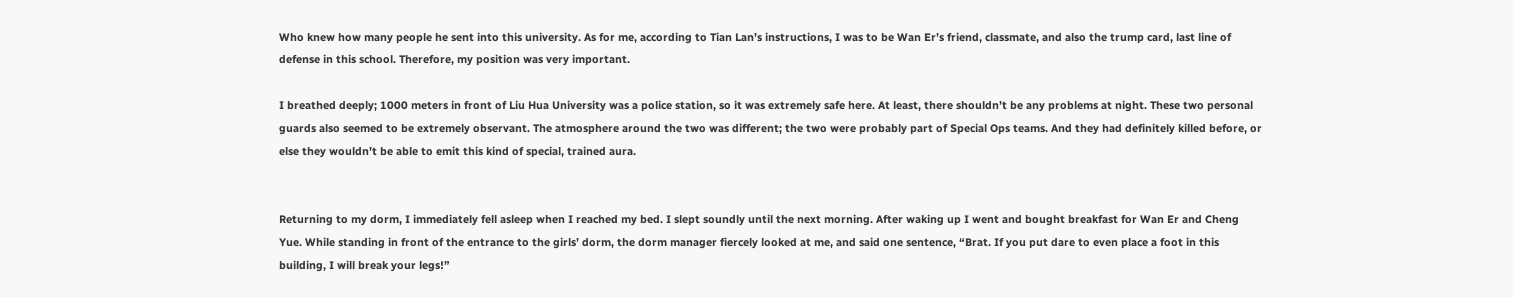Who knew how many people he sent into this university. As for me, according to Tian Lan’s instructions, I was to be Wan Er’s friend, classmate, and also the trump card, last line of defense in this school. Therefore, my position was very important.

I breathed deeply; 1000 meters in front of Liu Hua University was a police station, so it was extremely safe here. At least, there shouldn’t be any problems at night. These two personal guards also seemed to be extremely observant. The atmosphere around the two was different; the two were probably part of Special Ops teams. And they had definitely killed before, or else they wouldn’t be able to emit this kind of special, trained aura.


Returning to my dorm, I immediately fell asleep when I reached my bed. I slept soundly until the next morning. After waking up I went and bought breakfast for Wan Er and Cheng Yue. While standing in front of the entrance to the girls’ dorm, the dorm manager fiercely looked at me, and said one sentence, “Brat. If you put dare to even place a foot in this building, I will break your legs!”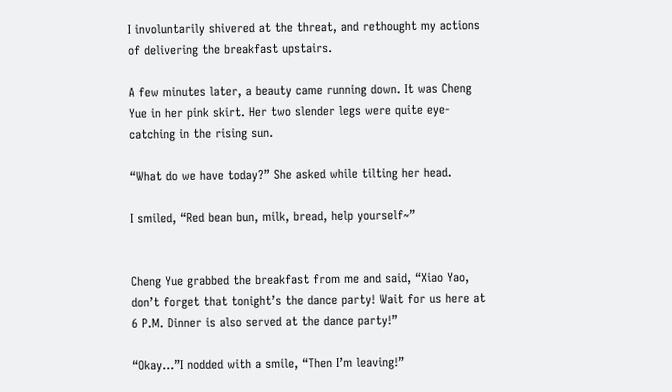I involuntarily shivered at the threat, and rethought my actions of delivering the breakfast upstairs.

A few minutes later, a beauty came running down. It was Cheng Yue in her pink skirt. Her two slender legs were quite eye-catching in the rising sun.

“What do we have today?” She asked while tilting her head.

I smiled, “Red bean bun, milk, bread, help yourself~”


Cheng Yue grabbed the breakfast from me and said, “Xiao Yao, don’t forget that tonight’s the dance party! Wait for us here at 6 P.M. Dinner is also served at the dance party!”

“Okay…”I nodded with a smile, “Then I’m leaving!”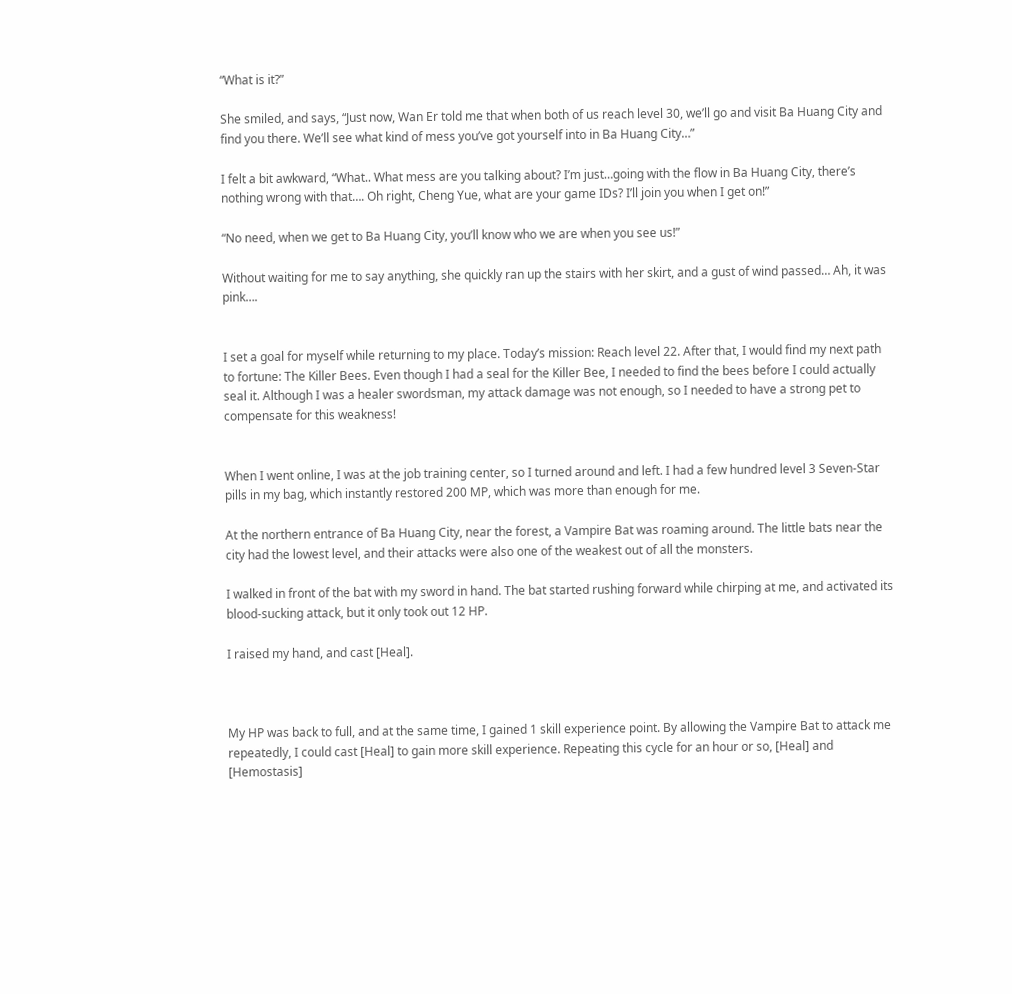“What is it?”

She smiled, and says, “Just now, Wan Er told me that when both of us reach level 30, we’ll go and visit Ba Huang City and find you there. We’ll see what kind of mess you’ve got yourself into in Ba Huang City…”

I felt a bit awkward, “What.. What mess are you talking about? I’m just…going with the flow in Ba Huang City, there’s nothing wrong with that…. Oh right, Cheng Yue, what are your game IDs? I’ll join you when I get on!”

“No need, when we get to Ba Huang City, you’ll know who we are when you see us!”

Without waiting for me to say anything, she quickly ran up the stairs with her skirt, and a gust of wind passed… Ah, it was pink….


I set a goal for myself while returning to my place. Today’s mission: Reach level 22. After that, I would find my next path to fortune: The Killer Bees. Even though I had a seal for the Killer Bee, I needed to find the bees before I could actually seal it. Although I was a healer swordsman, my attack damage was not enough, so I needed to have a strong pet to compensate for this weakness!


When I went online, I was at the job training center, so I turned around and left. I had a few hundred level 3 Seven-Star pills in my bag, which instantly restored 200 MP, which was more than enough for me.

At the northern entrance of Ba Huang City, near the forest, a Vampire Bat was roaming around. The little bats near the city had the lowest level, and their attacks were also one of the weakest out of all the monsters.

I walked in front of the bat with my sword in hand. The bat started rushing forward while chirping at me, and activated its blood-sucking attack, but it only took out 12 HP.

I raised my hand, and cast [Heal].



My HP was back to full, and at the same time, I gained 1 skill experience point. By allowing the Vampire Bat to attack me repeatedly, I could cast [Heal] to gain more skill experience. Repeating this cycle for an hour or so, [Heal] and [Hemostasis]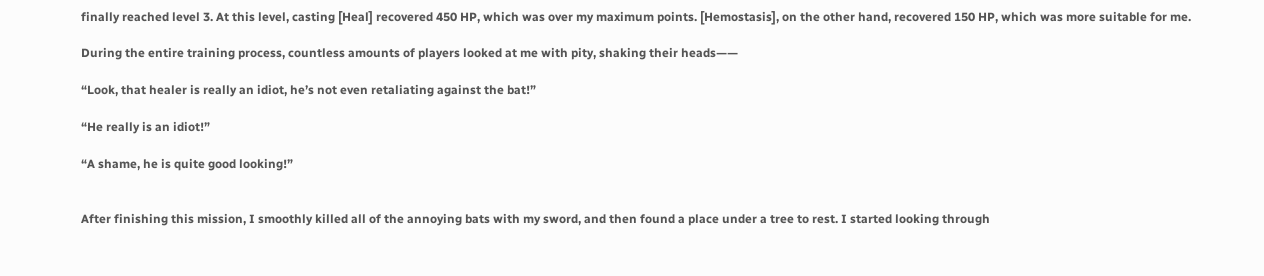finally reached level 3. At this level, casting [Heal] recovered 450 HP, which was over my maximum points. [Hemostasis], on the other hand, recovered 150 HP, which was more suitable for me.

During the entire training process, countless amounts of players looked at me with pity, shaking their heads——

“Look, that healer is really an idiot, he’s not even retaliating against the bat!”

“He really is an idiot!”

“A shame, he is quite good looking!”


After finishing this mission, I smoothly killed all of the annoying bats with my sword, and then found a place under a tree to rest. I started looking through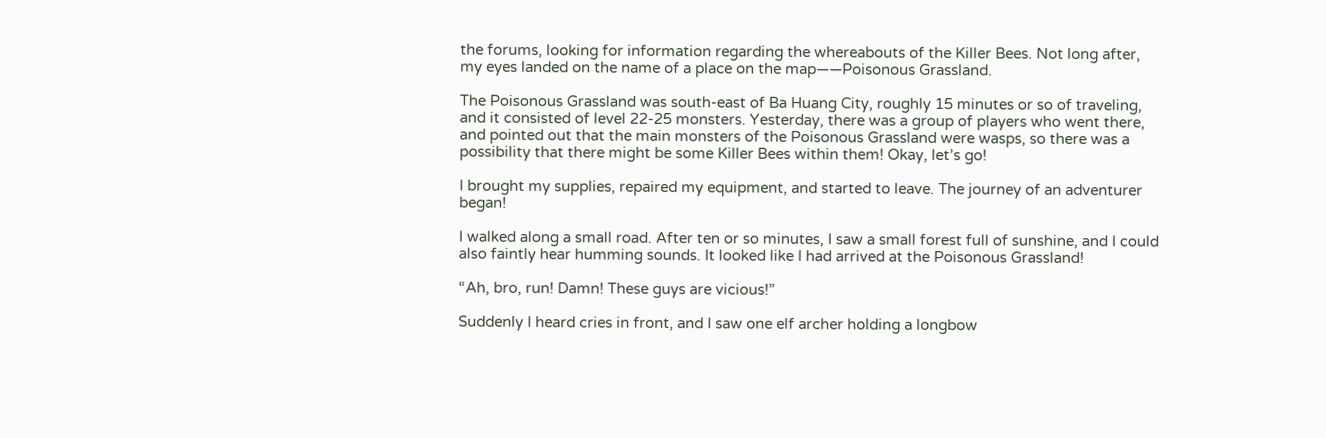the forums, looking for information regarding the whereabouts of the Killer Bees. Not long after, my eyes landed on the name of a place on the map——Poisonous Grassland.

The Poisonous Grassland was south-east of Ba Huang City, roughly 15 minutes or so of traveling, and it consisted of level 22-25 monsters. Yesterday, there was a group of players who went there, and pointed out that the main monsters of the Poisonous Grassland were wasps, so there was a possibility that there might be some Killer Bees within them! Okay, let’s go!

I brought my supplies, repaired my equipment, and started to leave. The journey of an adventurer began!

I walked along a small road. After ten or so minutes, I saw a small forest full of sunshine, and I could also faintly hear humming sounds. It looked like I had arrived at the Poisonous Grassland!

“Ah, bro, run! Damn! These guys are vicious!”

Suddenly I heard cries in front, and I saw one elf archer holding a longbow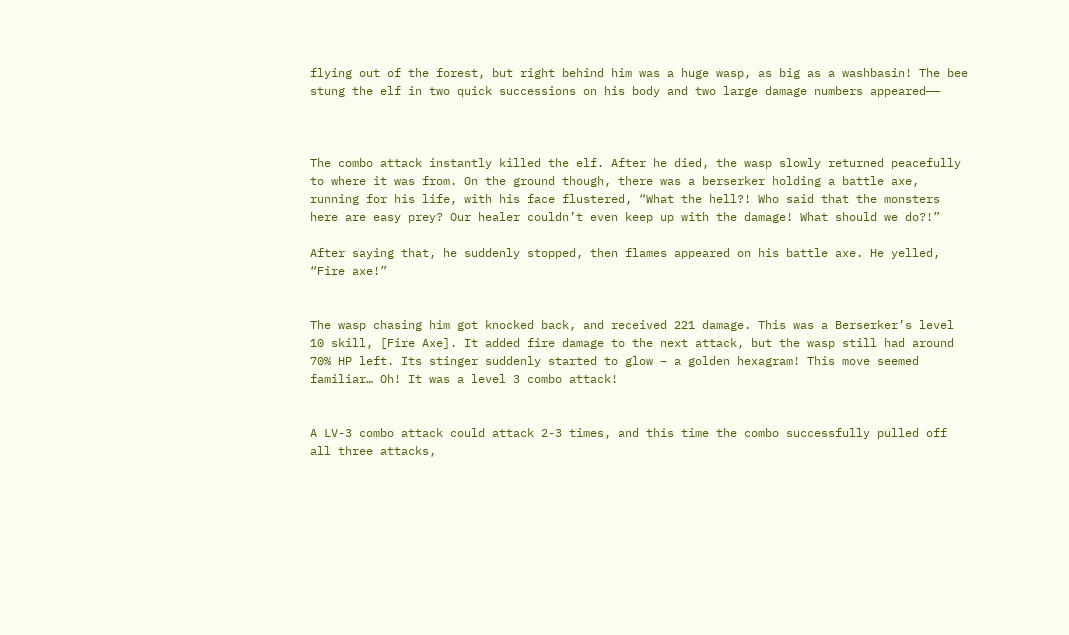flying out of the forest, but right behind him was a huge wasp, as big as a washbasin! The bee stung the elf in two quick successions on his body and two large damage numbers appeared——



The combo attack instantly killed the elf. After he died, the wasp slowly returned peacefully to where it was from. On the ground though, there was a berserker holding a battle axe, running for his life, with his face flustered, “What the hell?! Who said that the monsters here are easy prey? Our healer couldn’t even keep up with the damage! What should we do?!”

After saying that, he suddenly stopped, then flames appeared on his battle axe. He yelled, “Fire axe!”


The wasp chasing him got knocked back, and received 221 damage. This was a Berserker’s level 10 skill, [Fire Axe]. It added fire damage to the next attack, but the wasp still had around 70% HP left. Its stinger suddenly started to glow – a golden hexagram! This move seemed familiar… Oh! It was a level 3 combo attack!


A LV-3 combo attack could attack 2-3 times, and this time the combo successfully pulled off all three attacks,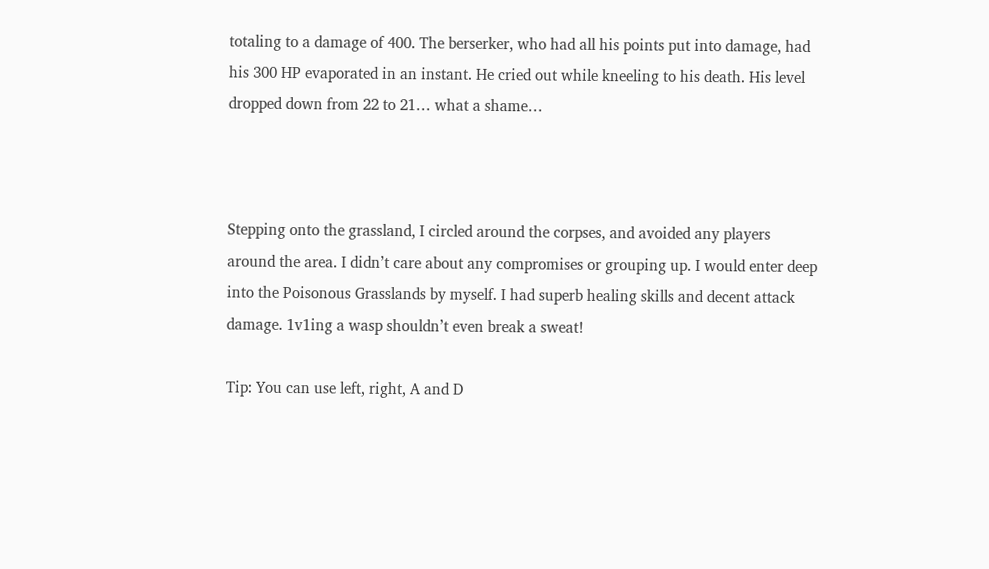totaling to a damage of 400. The berserker, who had all his points put into damage, had his 300 HP evaporated in an instant. He cried out while kneeling to his death. His level dropped down from 22 to 21… what a shame…



Stepping onto the grassland, I circled around the corpses, and avoided any players around the area. I didn’t care about any compromises or grouping up. I would enter deep into the Poisonous Grasslands by myself. I had superb healing skills and decent attack damage. 1v1ing a wasp shouldn’t even break a sweat!

Tip: You can use left, right, A and D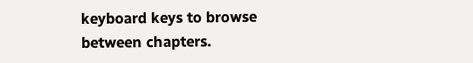keyboard keys to browse between chapters.